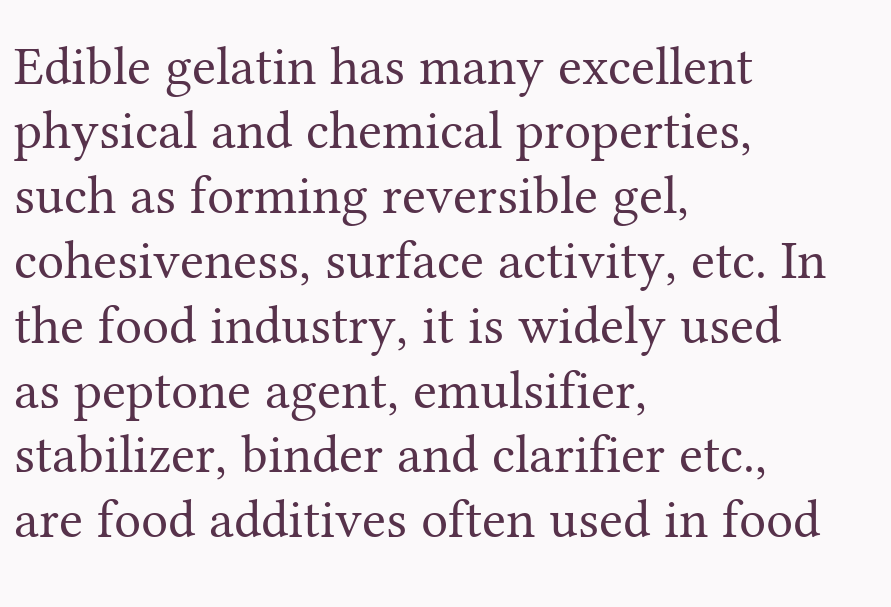Edible gelatin has many excellent physical and chemical properties, such as forming reversible gel, cohesiveness, surface activity, etc. In the food industry, it is widely used as peptone agent, emulsifier, stabilizer, binder and clarifier etc., are food additives often used in food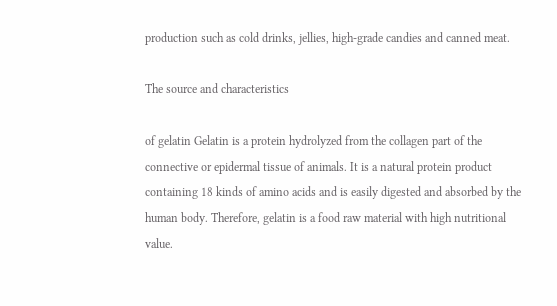production such as cold drinks, jellies, high-grade candies and canned meat.

The source and characteristics

of gelatin Gelatin is a protein hydrolyzed from the collagen part of the connective or epidermal tissue of animals. It is a natural protein product containing 18 kinds of amino acids and is easily digested and absorbed by the human body. Therefore, gelatin is a food raw material with high nutritional value.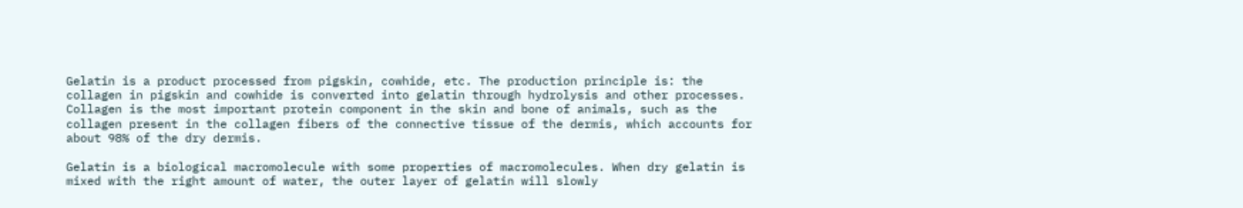Gelatin is a product processed from pigskin, cowhide, etc. The production principle is: the collagen in pigskin and cowhide is converted into gelatin through hydrolysis and other processes. Collagen is the most important protein component in the skin and bone of animals, such as the collagen present in the collagen fibers of the connective tissue of the dermis, which accounts for about 98% of the dry dermis.

Gelatin is a biological macromolecule with some properties of macromolecules. When dry gelatin is mixed with the right amount of water, the outer layer of gelatin will slowly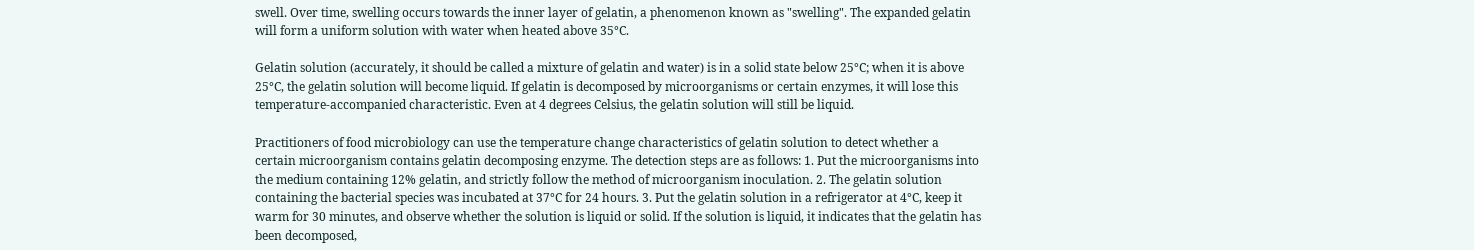swell. Over time, swelling occurs towards the inner layer of gelatin, a phenomenon known as "swelling". The expanded gelatin will form a uniform solution with water when heated above 35°C.

Gelatin solution (accurately, it should be called a mixture of gelatin and water) is in a solid state below 25°C; when it is above 25°C, the gelatin solution will become liquid. If gelatin is decomposed by microorganisms or certain enzymes, it will lose this temperature-accompanied characteristic. Even at 4 degrees Celsius, the gelatin solution will still be liquid.

Practitioners of food microbiology can use the temperature change characteristics of gelatin solution to detect whether a certain microorganism contains gelatin decomposing enzyme. The detection steps are as follows: 1. Put the microorganisms into the medium containing 12% gelatin, and strictly follow the method of microorganism inoculation. 2. The gelatin solution containing the bacterial species was incubated at 37°C for 24 hours. 3. Put the gelatin solution in a refrigerator at 4°C, keep it warm for 30 minutes, and observe whether the solution is liquid or solid. If the solution is liquid, it indicates that the gelatin has been decomposed,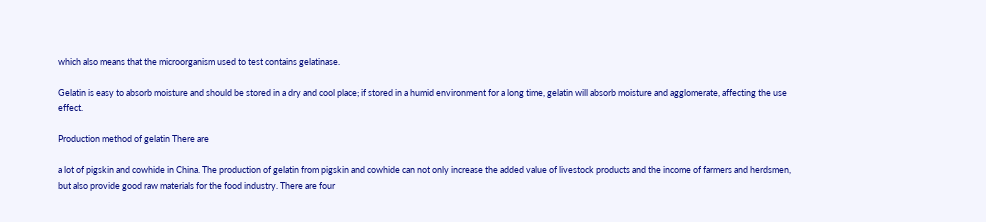which also means that the microorganism used to test contains gelatinase.

Gelatin is easy to absorb moisture and should be stored in a dry and cool place; if stored in a humid environment for a long time, gelatin will absorb moisture and agglomerate, affecting the use effect.

Production method of gelatin There are

a lot of pigskin and cowhide in China. The production of gelatin from pigskin and cowhide can not only increase the added value of livestock products and the income of farmers and herdsmen, but also provide good raw materials for the food industry. There are four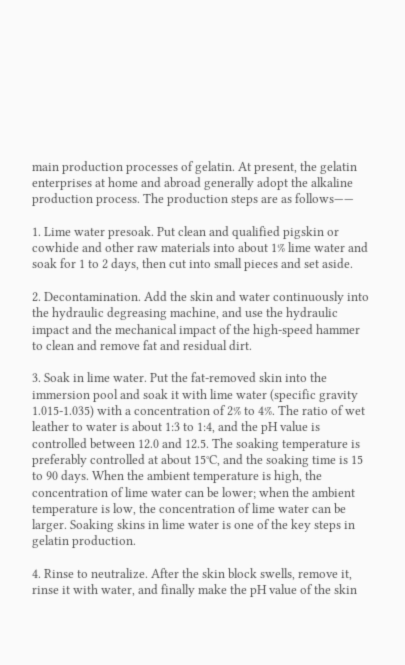main production processes of gelatin. At present, the gelatin enterprises at home and abroad generally adopt the alkaline production process. The production steps are as follows——

1. Lime water presoak. Put clean and qualified pigskin or cowhide and other raw materials into about 1% lime water and soak for 1 to 2 days, then cut into small pieces and set aside.

2. Decontamination. Add the skin and water continuously into the hydraulic degreasing machine, and use the hydraulic impact and the mechanical impact of the high-speed hammer to clean and remove fat and residual dirt.

3. Soak in lime water. Put the fat-removed skin into the immersion pool and soak it with lime water (specific gravity 1.015-1.035) with a concentration of 2% to 4%. The ratio of wet leather to water is about 1:3 to 1:4, and the pH value is controlled between 12.0 and 12.5. The soaking temperature is preferably controlled at about 15°C, and the soaking time is 15 to 90 days. When the ambient temperature is high, the concentration of lime water can be lower; when the ambient temperature is low, the concentration of lime water can be larger. Soaking skins in lime water is one of the key steps in gelatin production.

4. Rinse to neutralize. After the skin block swells, remove it, rinse it with water, and finally make the pH value of the skin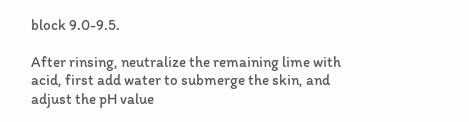block 9.0-9.5.

After rinsing, neutralize the remaining lime with acid, first add water to submerge the skin, and adjust the pH value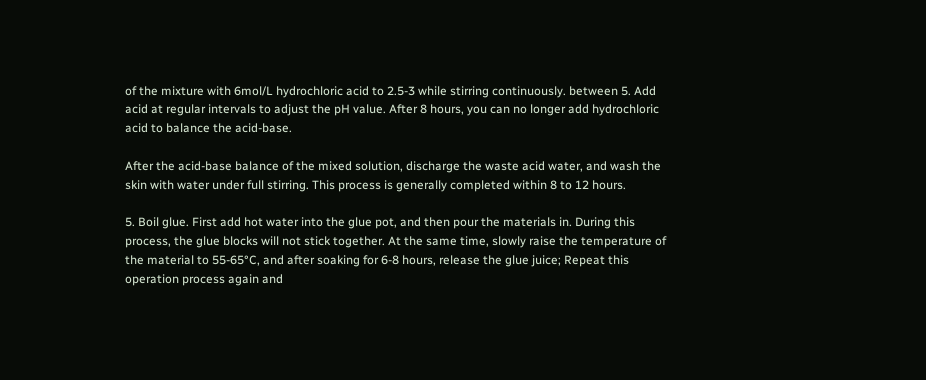of the mixture with 6mol/L hydrochloric acid to 2.5-3 while stirring continuously. between 5. Add acid at regular intervals to adjust the pH value. After 8 hours, you can no longer add hydrochloric acid to balance the acid-base.

After the acid-base balance of the mixed solution, discharge the waste acid water, and wash the skin with water under full stirring. This process is generally completed within 8 to 12 hours.

5. Boil glue. First add hot water into the glue pot, and then pour the materials in. During this process, the glue blocks will not stick together. At the same time, slowly raise the temperature of the material to 55-65°C, and after soaking for 6-8 hours, release the glue juice; Repeat this operation process again and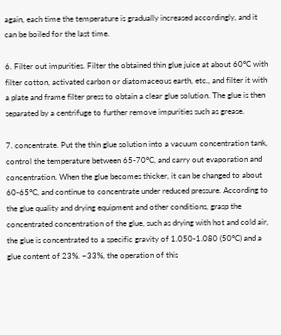again, each time the temperature is gradually increased accordingly, and it can be boiled for the last time.

6. Filter out impurities. Filter the obtained thin glue juice at about 60°C with filter cotton, activated carbon or diatomaceous earth, etc., and filter it with a plate and frame filter press to obtain a clear glue solution. The glue is then separated by a centrifuge to further remove impurities such as grease.

7. concentrate. Put the thin glue solution into a vacuum concentration tank, control the temperature between 65-70°C, and carry out evaporation and concentration. When the glue becomes thicker, it can be changed to about 60-65°C, and continue to concentrate under reduced pressure. According to the glue quality and drying equipment and other conditions, grasp the concentrated concentration of the glue, such as drying with hot and cold air, the glue is concentrated to a specific gravity of 1.050-1.080 (50°C) and a glue content of 23%. ~33%, the operation of this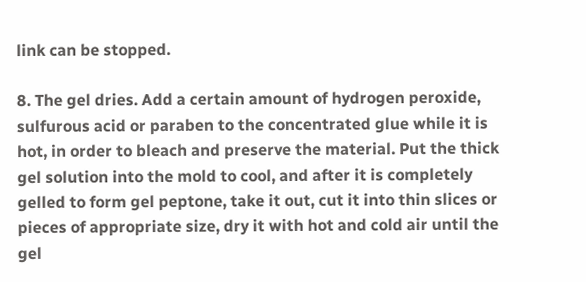link can be stopped.

8. The gel dries. Add a certain amount of hydrogen peroxide, sulfurous acid or paraben to the concentrated glue while it is hot, in order to bleach and preserve the material. Put the thick gel solution into the mold to cool, and after it is completely gelled to form gel peptone, take it out, cut it into thin slices or pieces of appropriate size, dry it with hot and cold air until the gel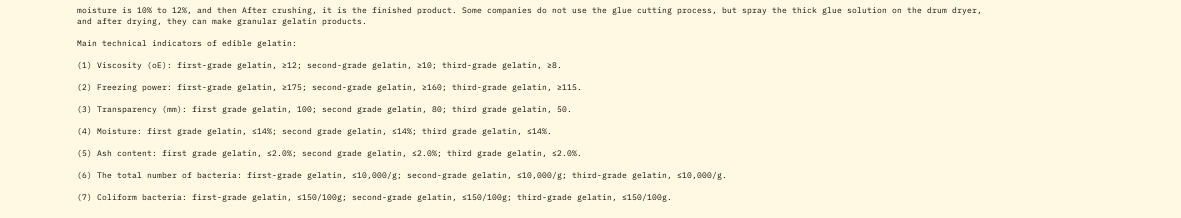moisture is 10% to 12%, and then After crushing, it is the finished product. Some companies do not use the glue cutting process, but spray the thick glue solution on the drum dryer, and after drying, they can make granular gelatin products.

Main technical indicators of edible gelatin:

(1) Viscosity (oE): first-grade gelatin, ≥12; second-grade gelatin, ≥10; third-grade gelatin, ≥8.

(2) Freezing power: first-grade gelatin, ≥175; second-grade gelatin, ≥160; third-grade gelatin, ≥115.

(3) Transparency (mm): first grade gelatin, 100; second grade gelatin, 80; third grade gelatin, 50.

(4) Moisture: first grade gelatin, ≤14%; second grade gelatin, ≤14%; third grade gelatin, ≤14%.

(5) Ash content: first grade gelatin, ≤2.0%; second grade gelatin, ≤2.0%; third grade gelatin, ≤2.0%.

(6) The total number of bacteria: first-grade gelatin, ≤10,000/g; second-grade gelatin, ≤10,000/g; third-grade gelatin, ≤10,000/g.

(7) Coliform bacteria: first-grade gelatin, ≤150/100g; second-grade gelatin, ≤150/100g; third-grade gelatin, ≤150/100g.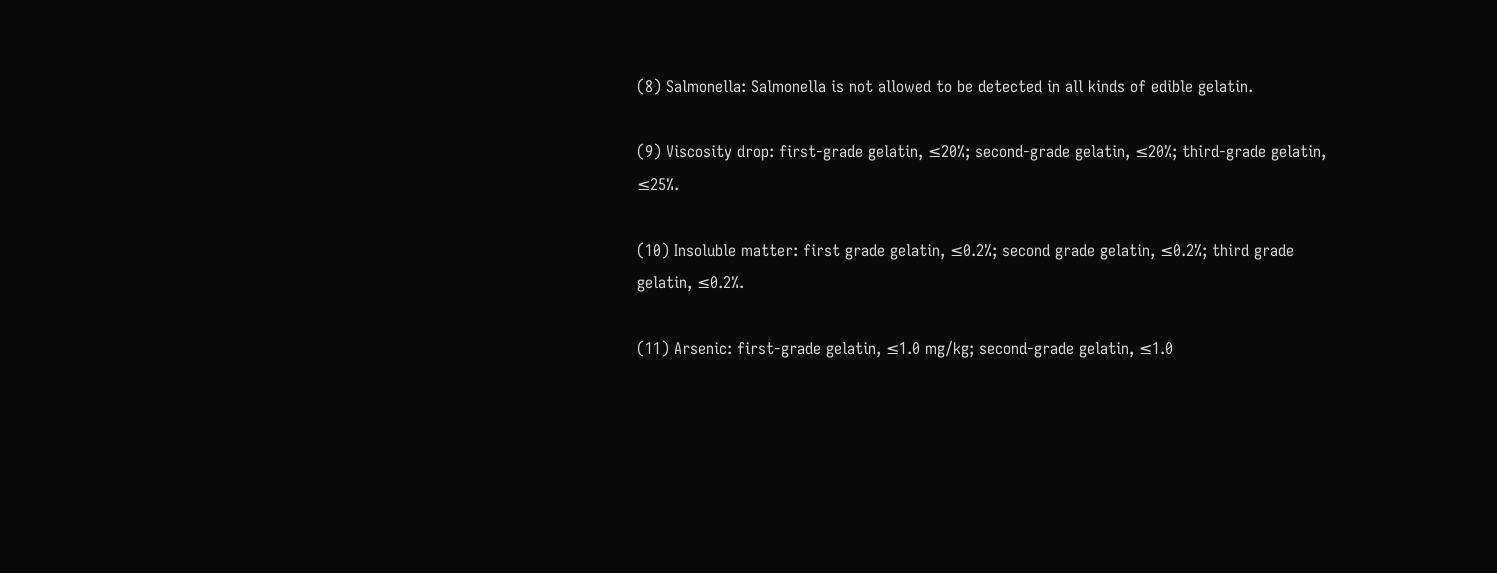(8) Salmonella: Salmonella is not allowed to be detected in all kinds of edible gelatin.

(9) Viscosity drop: first-grade gelatin, ≤20%; second-grade gelatin, ≤20%; third-grade gelatin, ≤25%.

(10) Insoluble matter: first grade gelatin, ≤0.2%; second grade gelatin, ≤0.2%; third grade gelatin, ≤0.2%.

(11) Arsenic: first-grade gelatin, ≤1.0 mg/kg; second-grade gelatin, ≤1.0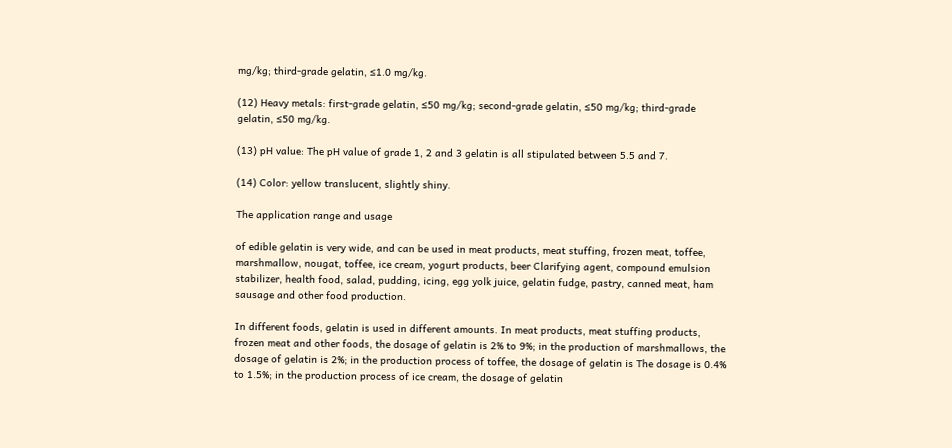mg/kg; third-grade gelatin, ≤1.0 mg/kg.

(12) Heavy metals: first-grade gelatin, ≤50 mg/kg; second-grade gelatin, ≤50 mg/kg; third-grade gelatin, ≤50 mg/kg.

(13) pH value: The pH value of grade 1, 2 and 3 gelatin is all stipulated between 5.5 and 7.

(14) Color: yellow translucent, slightly shiny.

The application range and usage

of edible gelatin is very wide, and can be used in meat products, meat stuffing, frozen meat, toffee, marshmallow, nougat, toffee, ice cream, yogurt products, beer Clarifying agent, compound emulsion stabilizer, health food, salad, pudding, icing, egg yolk juice, gelatin fudge, pastry, canned meat, ham sausage and other food production.

In different foods, gelatin is used in different amounts. In meat products, meat stuffing products, frozen meat and other foods, the dosage of gelatin is 2% to 9%; in the production of marshmallows, the dosage of gelatin is 2%; in the production process of toffee, the dosage of gelatin is The dosage is 0.4% to 1.5%; in the production process of ice cream, the dosage of gelatin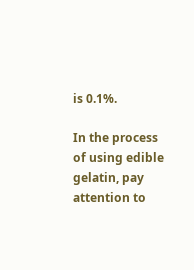is 0.1%.

In the process of using edible gelatin, pay attention to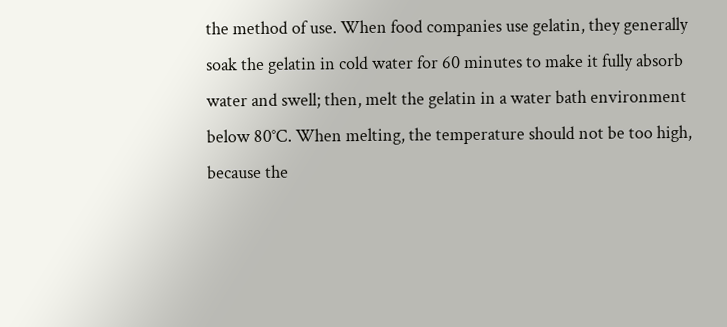the method of use. When food companies use gelatin, they generally soak the gelatin in cold water for 60 minutes to make it fully absorb water and swell; then, melt the gelatin in a water bath environment below 80°C. When melting, the temperature should not be too high, because the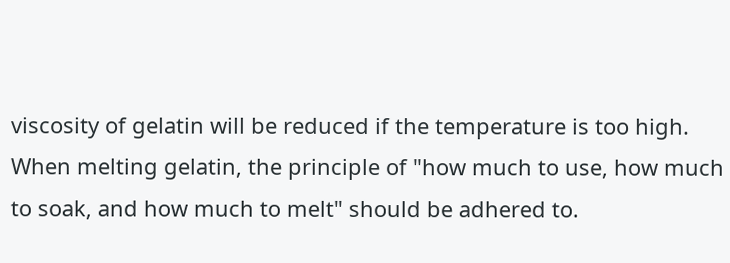viscosity of gelatin will be reduced if the temperature is too high. When melting gelatin, the principle of "how much to use, how much to soak, and how much to melt" should be adhered to.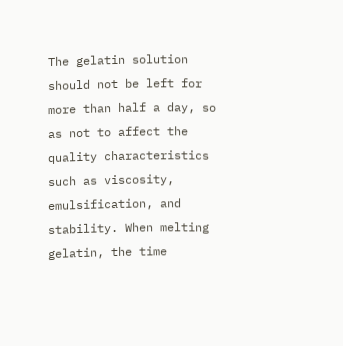The gelatin solution should not be left for more than half a day, so as not to affect the quality characteristics such as viscosity, emulsification, and stability. When melting gelatin, the time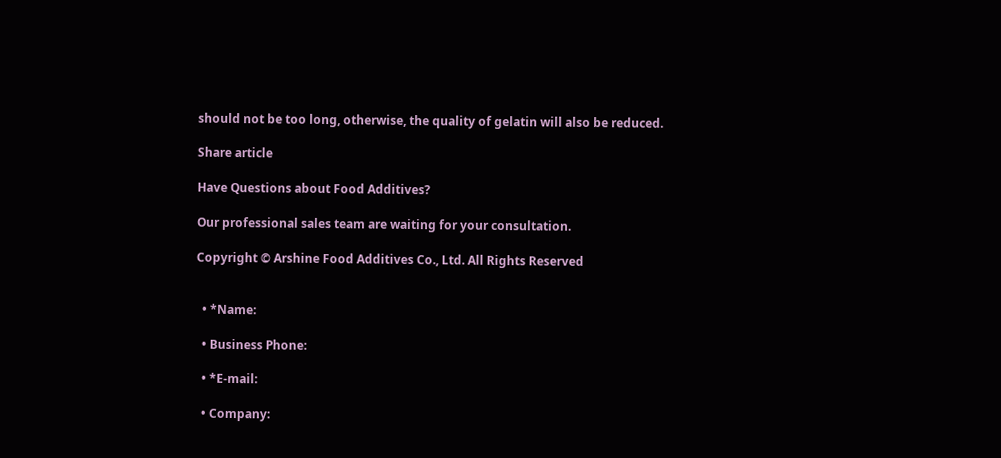should not be too long, otherwise, the quality of gelatin will also be reduced.

Share article

Have Questions about Food Additives?

Our professional sales team are waiting for your consultation.

Copyright © Arshine Food Additives Co., Ltd. All Rights Reserved


  • *Name:

  • Business Phone:

  • *E-mail:

  • Company: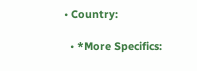• Country:

  • *More Specifics: